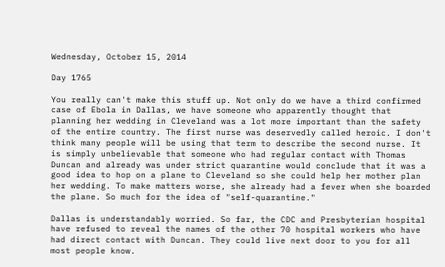Wednesday, October 15, 2014

Day 1765

You really can't make this stuff up. Not only do we have a third confirmed case of Ebola in Dallas, we have someone who apparently thought that planning her wedding in Cleveland was a lot more important than the safety of the entire country. The first nurse was deservedly called heroic. I don't think many people will be using that term to describe the second nurse. It is simply unbelievable that someone who had regular contact with Thomas Duncan and already was under strict quarantine would conclude that it was a good idea to hop on a plane to Cleveland so she could help her mother plan her wedding. To make matters worse, she already had a fever when she boarded the plane. So much for the idea of "self-quarantine."

Dallas is understandably worried. So far, the CDC and Presbyterian hospital have refused to reveal the names of the other 70 hospital workers who have had direct contact with Duncan. They could live next door to you for all most people know.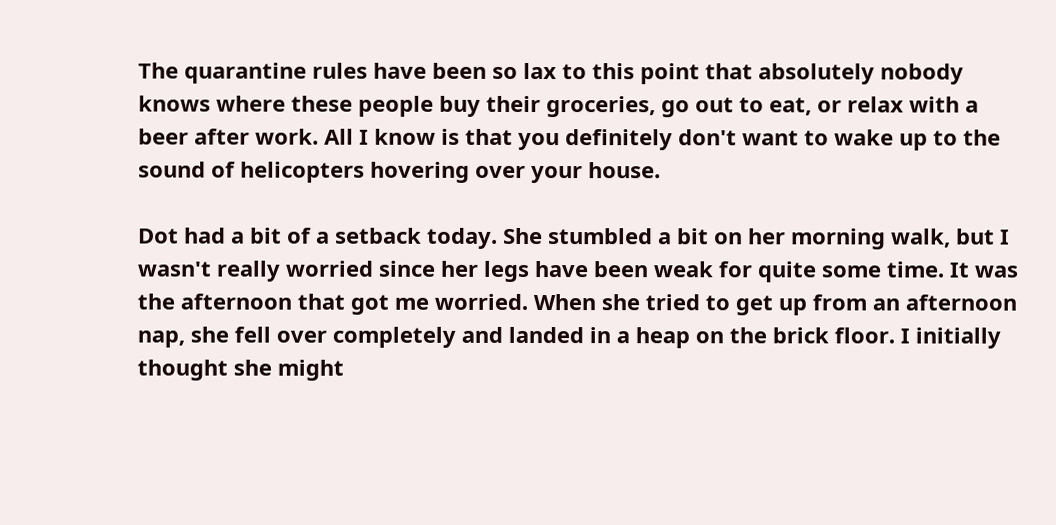The quarantine rules have been so lax to this point that absolutely nobody knows where these people buy their groceries, go out to eat, or relax with a beer after work. All I know is that you definitely don't want to wake up to the sound of helicopters hovering over your house.

Dot had a bit of a setback today. She stumbled a bit on her morning walk, but I wasn't really worried since her legs have been weak for quite some time. It was the afternoon that got me worried. When she tried to get up from an afternoon nap, she fell over completely and landed in a heap on the brick floor. I initially thought she might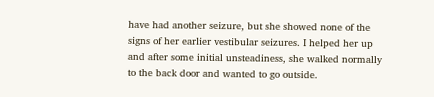have had another seizure, but she showed none of the signs of her earlier vestibular seizures. I helped her up and after some initial unsteadiness, she walked normally to the back door and wanted to go outside.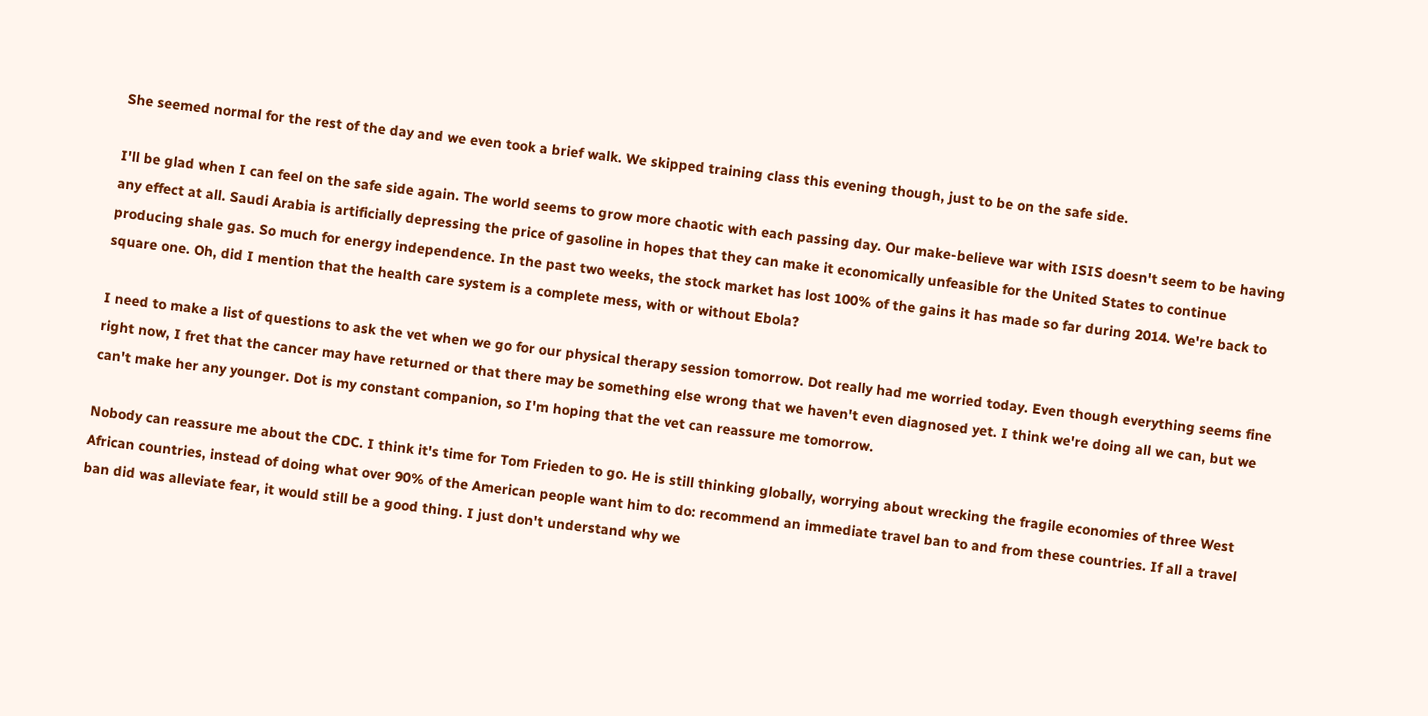She seemed normal for the rest of the day and we even took a brief walk. We skipped training class this evening though, just to be on the safe side.

I'll be glad when I can feel on the safe side again. The world seems to grow more chaotic with each passing day. Our make-believe war with ISIS doesn't seem to be having any effect at all. Saudi Arabia is artificially depressing the price of gasoline in hopes that they can make it economically unfeasible for the United States to continue producing shale gas. So much for energy independence. In the past two weeks, the stock market has lost 100% of the gains it has made so far during 2014. We're back to square one. Oh, did I mention that the health care system is a complete mess, with or without Ebola?

I need to make a list of questions to ask the vet when we go for our physical therapy session tomorrow. Dot really had me worried today. Even though everything seems fine right now, I fret that the cancer may have returned or that there may be something else wrong that we haven't even diagnosed yet. I think we're doing all we can, but we can't make her any younger. Dot is my constant companion, so I'm hoping that the vet can reassure me tomorrow.

Nobody can reassure me about the CDC. I think it's time for Tom Frieden to go. He is still thinking globally, worrying about wrecking the fragile economies of three West African countries, instead of doing what over 90% of the American people want him to do: recommend an immediate travel ban to and from these countries. If all a travel ban did was alleviate fear, it would still be a good thing. I just don't understand why we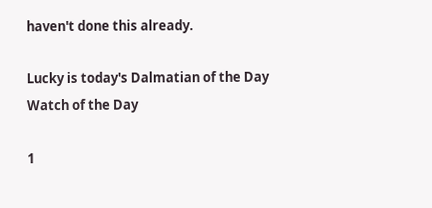haven't done this already.

Lucky is today's Dalmatian of the Day
Watch of the Day

1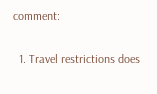comment:

  1. Travel restrictions does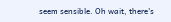seem sensible. Oh wait, there's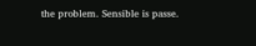the problem. Sensible is passe.